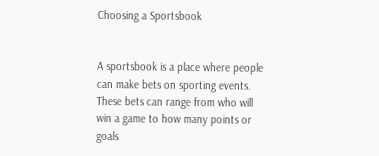Choosing a Sportsbook


A sportsbook is a place where people can make bets on sporting events. These bets can range from who will win a game to how many points or goals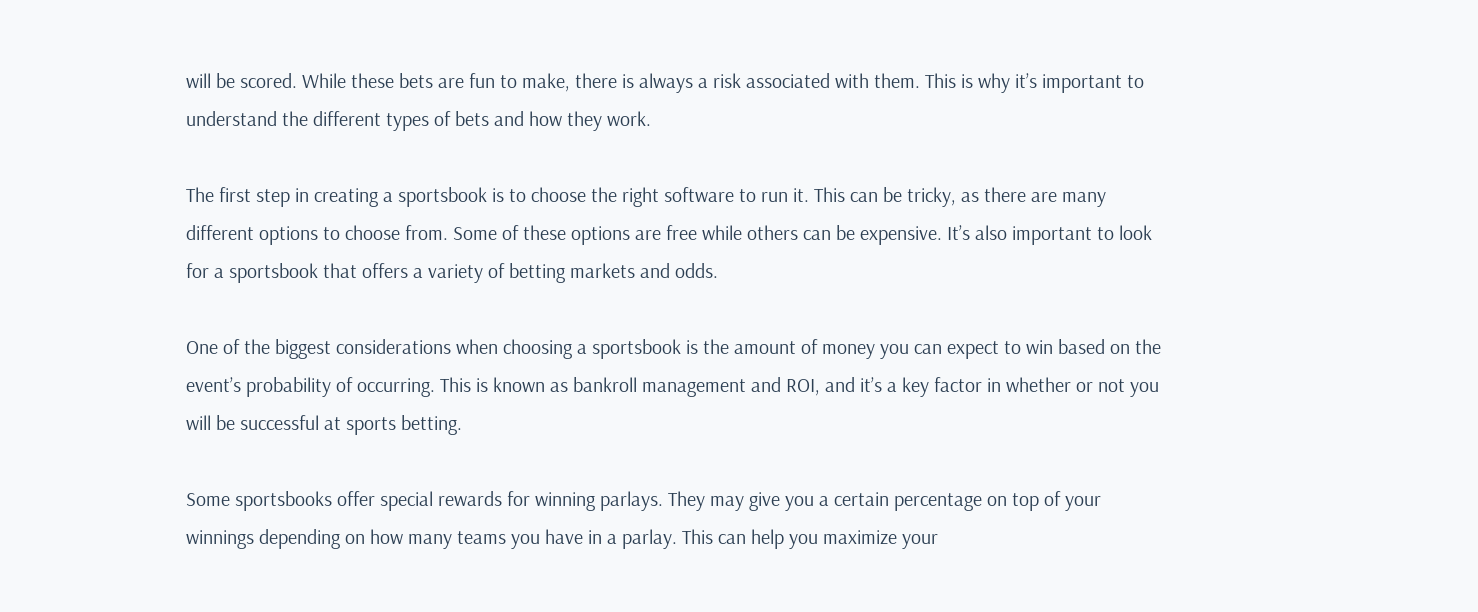will be scored. While these bets are fun to make, there is always a risk associated with them. This is why it’s important to understand the different types of bets and how they work.

The first step in creating a sportsbook is to choose the right software to run it. This can be tricky, as there are many different options to choose from. Some of these options are free while others can be expensive. It’s also important to look for a sportsbook that offers a variety of betting markets and odds.

One of the biggest considerations when choosing a sportsbook is the amount of money you can expect to win based on the event’s probability of occurring. This is known as bankroll management and ROI, and it’s a key factor in whether or not you will be successful at sports betting.

Some sportsbooks offer special rewards for winning parlays. They may give you a certain percentage on top of your winnings depending on how many teams you have in a parlay. This can help you maximize your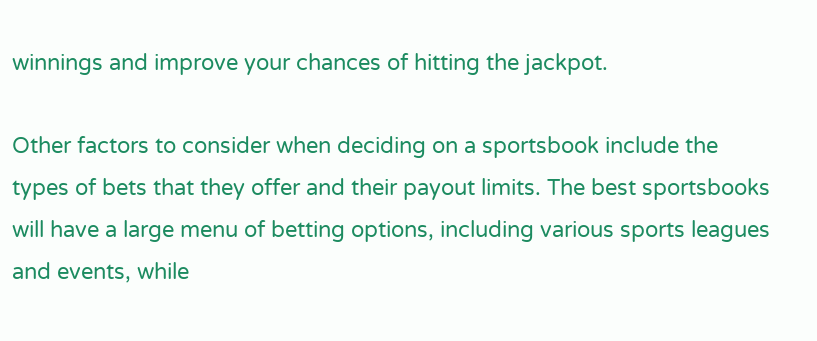winnings and improve your chances of hitting the jackpot.

Other factors to consider when deciding on a sportsbook include the types of bets that they offer and their payout limits. The best sportsbooks will have a large menu of betting options, including various sports leagues and events, while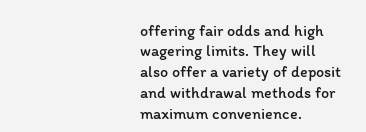offering fair odds and high wagering limits. They will also offer a variety of deposit and withdrawal methods for maximum convenience.